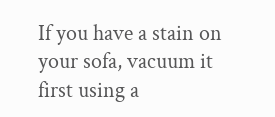If you have a stain on your sofa, vacuum it first using a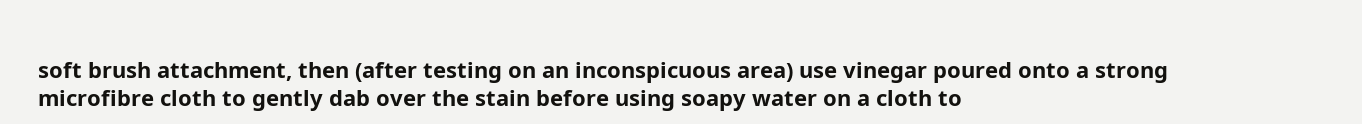soft brush attachment, then (after testing on an inconspicuous area) use vinegar poured onto a strong microfibre cloth to gently dab over the stain before using soapy water on a cloth to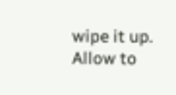wipe it up. Allow to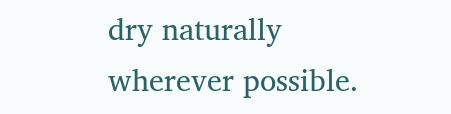dry naturally wherever possible.